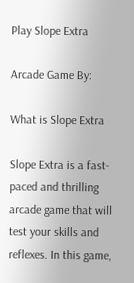Play Slope Extra

Arcade Game By:

What is Slope Extra

Slope Extra is a fast-paced and thrilling arcade game that will test your skills and reflexes. In this game,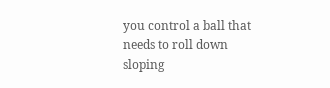you control a ball that needs to roll down sloping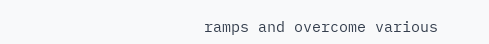ramps and overcome various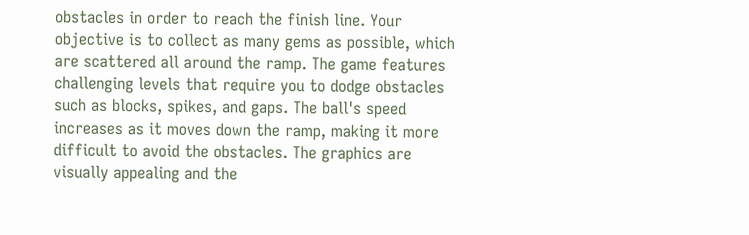obstacles in order to reach the finish line. Your objective is to collect as many gems as possible, which are scattered all around the ramp. The game features challenging levels that require you to dodge obstacles such as blocks, spikes, and gaps. The ball's speed increases as it moves down the ramp, making it more difficult to avoid the obstacles. The graphics are visually appealing and the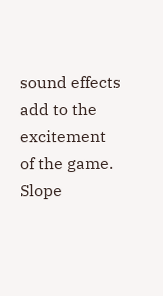sound effects add to the excitement of the game. Slope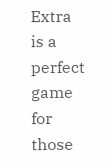Extra is a perfect game for those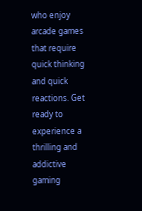who enjoy arcade games that require quick thinking and quick reactions. Get ready to experience a thrilling and addictive gaming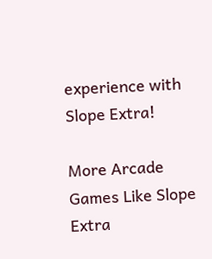experience with Slope Extra!

More Arcade Games Like Slope Extra